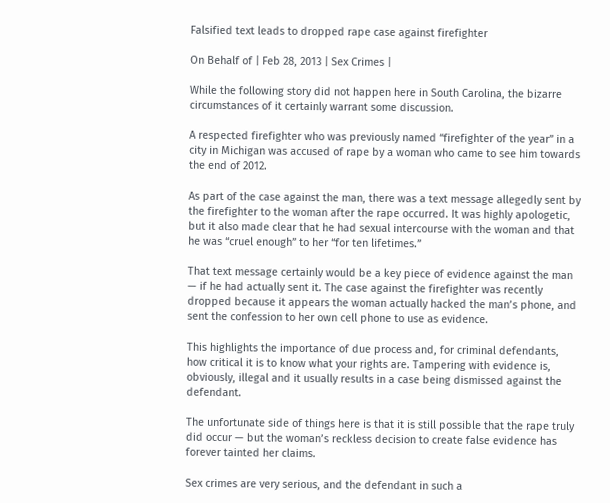Falsified text leads to dropped rape case against firefighter

On Behalf of | Feb 28, 2013 | Sex Crimes |

While the following story did not happen here in South Carolina, the bizarre circumstances of it certainly warrant some discussion.

A respected firefighter who was previously named “firefighter of the year” in a city in Michigan was accused of rape by a woman who came to see him towards the end of 2012.

As part of the case against the man, there was a text message allegedly sent by the firefighter to the woman after the rape occurred. It was highly apologetic, but it also made clear that he had sexual intercourse with the woman and that he was “cruel enough” to her “for ten lifetimes.”

That text message certainly would be a key piece of evidence against the man — if he had actually sent it. The case against the firefighter was recently dropped because it appears the woman actually hacked the man’s phone, and sent the confession to her own cell phone to use as evidence.

This highlights the importance of due process and, for criminal defendants, how critical it is to know what your rights are. Tampering with evidence is, obviously, illegal and it usually results in a case being dismissed against the defendant.

The unfortunate side of things here is that it is still possible that the rape truly did occur — but the woman’s reckless decision to create false evidence has forever tainted her claims.

Sex crimes are very serious, and the defendant in such a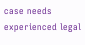case needs experienced legal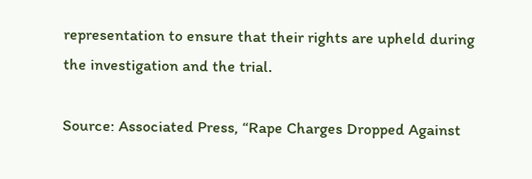representation to ensure that their rights are upheld during the investigation and the trial.

Source: Associated Press, “Rape Charges Dropped Against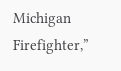Michigan Firefighter,”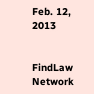Feb. 12, 2013


FindLaw Network